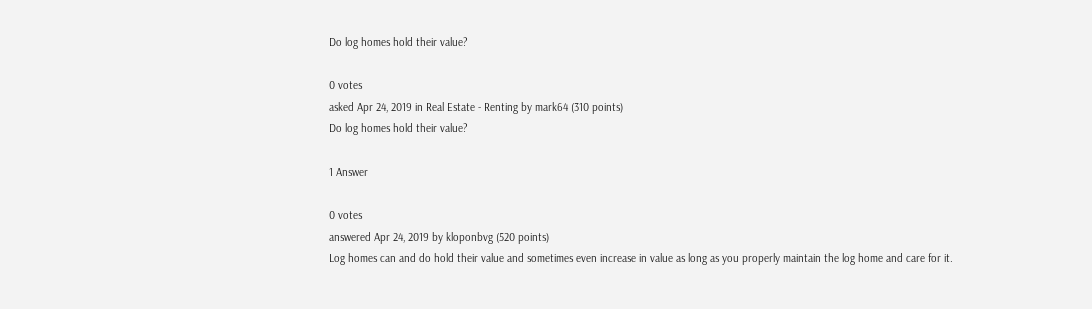Do log homes hold their value?

0 votes
asked Apr 24, 2019 in Real Estate - Renting by mark64 (310 points)
Do log homes hold their value?

1 Answer

0 votes
answered Apr 24, 2019 by kloponbvg (520 points)
Log homes can and do hold their value and sometimes even increase in value as long as you properly maintain the log home and care for it.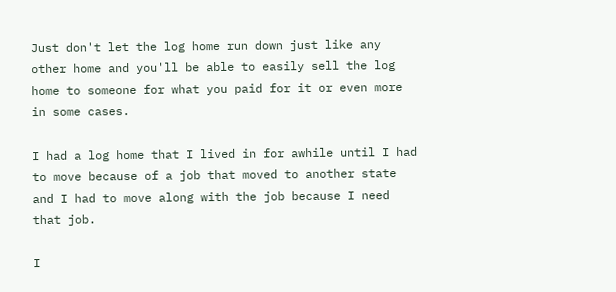Just don't let the log home run down just like any other home and you'll be able to easily sell the log home to someone for what you paid for it or even more in some cases.

I had a log home that I lived in for awhile until I had to move because of a job that moved to another state and I had to move along with the job because I need that job.

I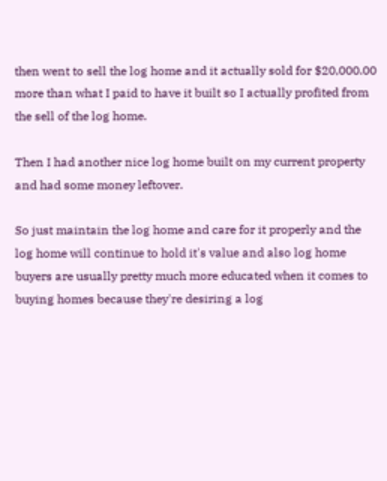then went to sell the log home and it actually sold for $20,000.00 more than what I paid to have it built so I actually profited from the sell of the log home.

Then I had another nice log home built on my current property and had some money leftover.

So just maintain the log home and care for it properly and the log home will continue to hold it's value and also log home buyers are usually pretty much more educated when it comes to buying homes because they're desiring a log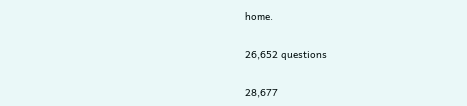home.

26,652 questions

28,677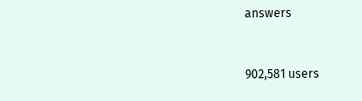answers


902,581 users